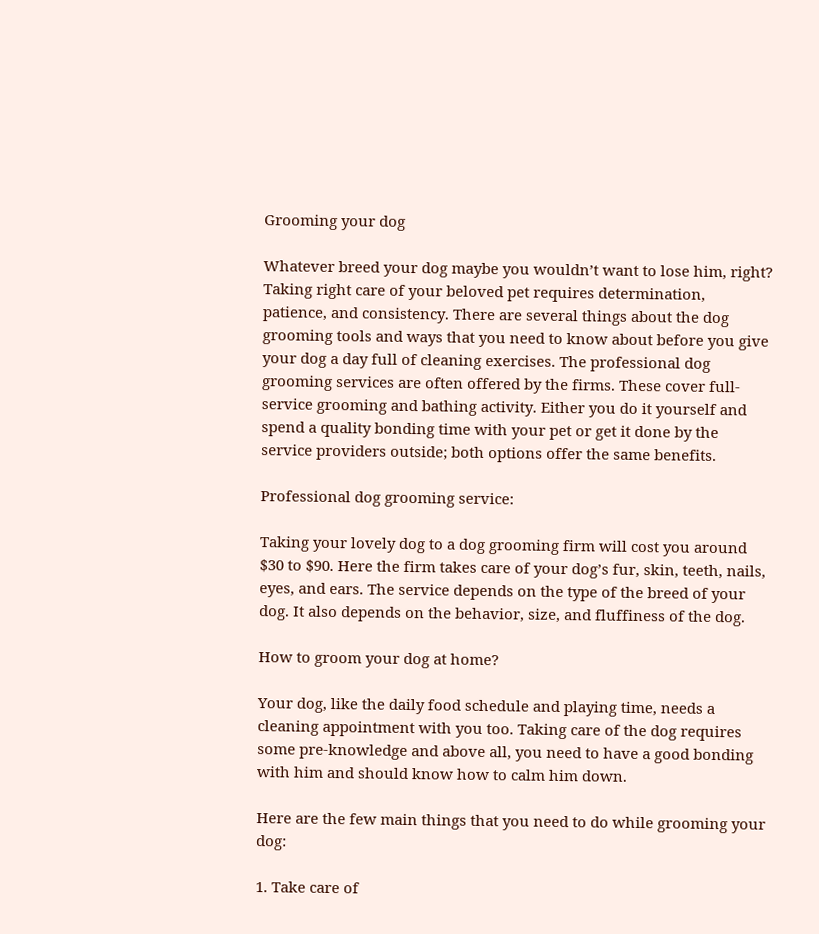Grooming your dog

Whatever breed your dog maybe you wouldn’t want to lose him, right? Taking right care of your beloved pet requires determination, patience, and consistency. There are several things about the dog grooming tools and ways that you need to know about before you give your dog a day full of cleaning exercises. The professional dog grooming services are often offered by the firms. These cover full-service grooming and bathing activity. Either you do it yourself and spend a quality bonding time with your pet or get it done by the service providers outside; both options offer the same benefits.

Professional dog grooming service:

Taking your lovely dog to a dog grooming firm will cost you around $30 to $90. Here the firm takes care of your dog’s fur, skin, teeth, nails, eyes, and ears. The service depends on the type of the breed of your dog. It also depends on the behavior, size, and fluffiness of the dog.

How to groom your dog at home?

Your dog, like the daily food schedule and playing time, needs a cleaning appointment with you too. Taking care of the dog requires some pre-knowledge and above all, you need to have a good bonding with him and should know how to calm him down.

Here are the few main things that you need to do while grooming your dog:

1. Take care of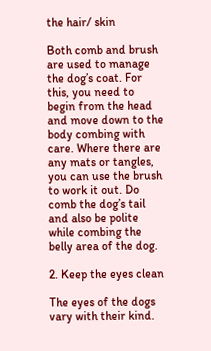the hair/ skin

Both comb and brush are used to manage the dog’s coat. For this, you need to begin from the head and move down to the body combing with care. Where there are any mats or tangles, you can use the brush to work it out. Do comb the dog’s tail and also be polite while combing the belly area of the dog.

2. Keep the eyes clean

The eyes of the dogs vary with their kind.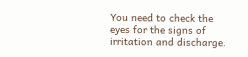You need to check the eyes for the signs of irritation and discharge.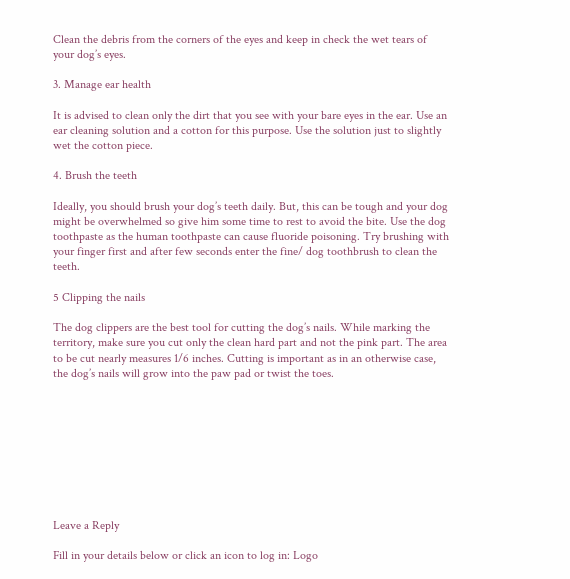Clean the debris from the corners of the eyes and keep in check the wet tears of your dog’s eyes.

3. Manage ear health

It is advised to clean only the dirt that you see with your bare eyes in the ear. Use an ear cleaning solution and a cotton for this purpose. Use the solution just to slightly wet the cotton piece.

4. Brush the teeth

Ideally, you should brush your dog’s teeth daily. But, this can be tough and your dog might be overwhelmed so give him some time to rest to avoid the bite. Use the dog toothpaste as the human toothpaste can cause fluoride poisoning. Try brushing with your finger first and after few seconds enter the fine/ dog toothbrush to clean the teeth.

5 Clipping the nails

The dog clippers are the best tool for cutting the dog’s nails. While marking the territory, make sure you cut only the clean hard part and not the pink part. The area to be cut nearly measures 1/6 inches. Cutting is important as in an otherwise case, the dog’s nails will grow into the paw pad or twist the toes.









Leave a Reply

Fill in your details below or click an icon to log in: Logo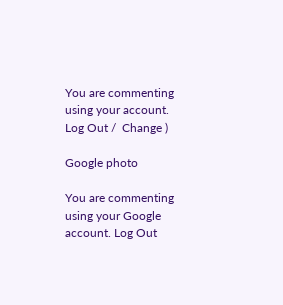You are commenting using your account. Log Out /  Change )

Google photo

You are commenting using your Google account. Log Out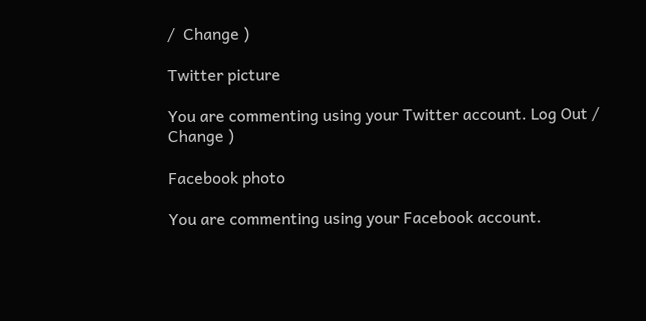/  Change )

Twitter picture

You are commenting using your Twitter account. Log Out /  Change )

Facebook photo

You are commenting using your Facebook account.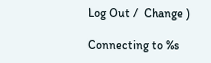Log Out /  Change )

Connecting to %s